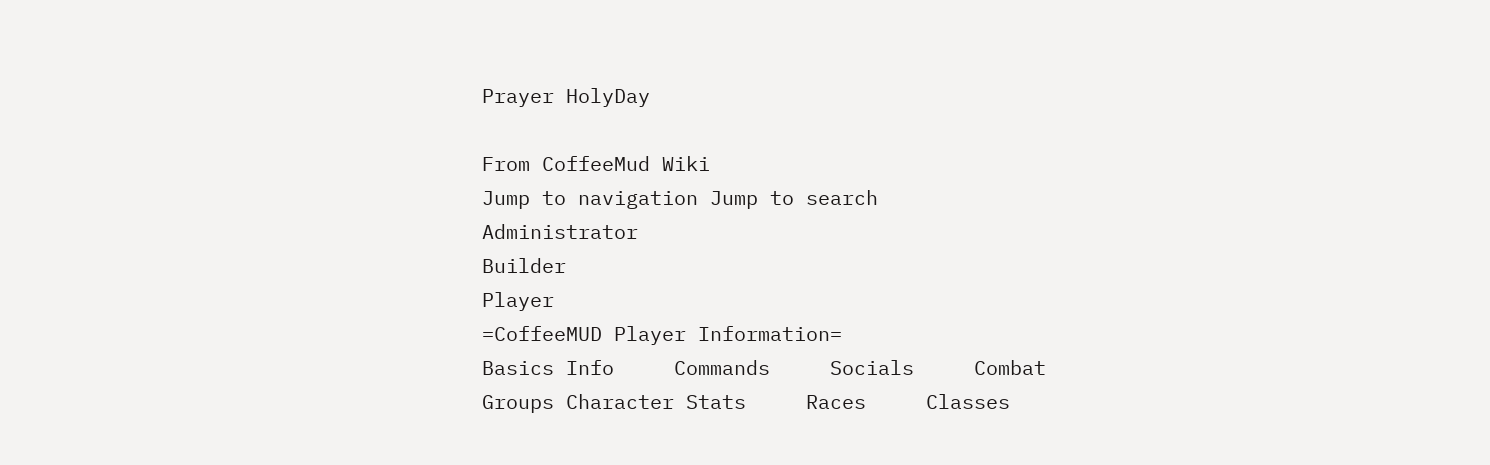Prayer HolyDay

From CoffeeMud Wiki
Jump to navigation Jump to search
Administrator                                                  Builder                                                              Player
=CoffeeMUD Player Information=
Basics Info     Commands     Socials     Combat     Groups Character Stats     Races     Classes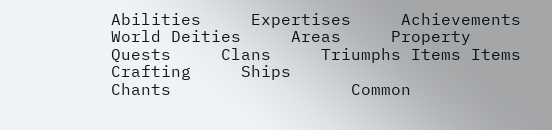Abilities     Expertises     Achievements
World Deities     Areas     Property     Quests     Clans     Triumphs Items Items     Crafting     Ships
Chants                  Common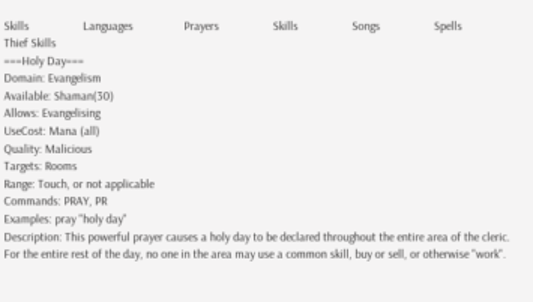Skills                  Languages                 Prayers                  Skills                  Songs                  Spells                  Thief Skills
===Holy Day===
Domain: Evangelism
Available: Shaman(30)
Allows: Evangelising
UseCost: Mana (all)
Quality: Malicious
Targets: Rooms
Range: Touch, or not applicable
Commands: PRAY, PR
Examples: pray "holy day"
Description: This powerful prayer causes a holy day to be declared throughout the entire area of the cleric. For the entire rest of the day, no one in the area may use a common skill, buy or sell, or otherwise "work".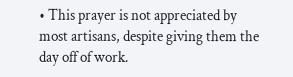• This prayer is not appreciated by most artisans, despite giving them the day off of work.